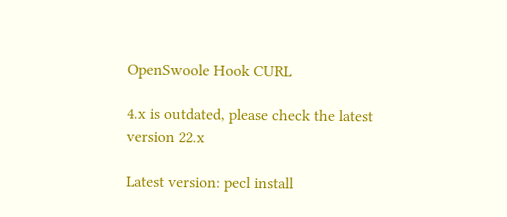OpenSwoole Hook CURL

4.x is outdated, please check the latest version 22.x

Latest version: pecl install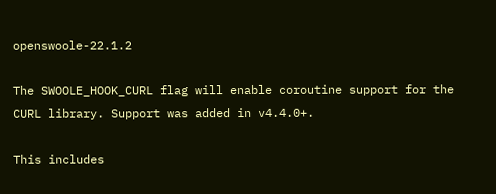openswoole-22.1.2

The SWOOLE_HOOK_CURL flag will enable coroutine support for the CURL library. Support was added in v4.4.0+.

This includes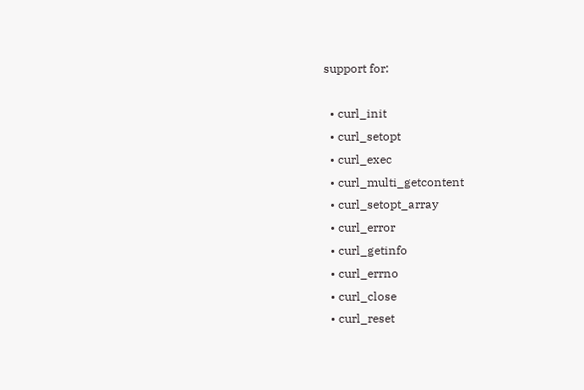support for:

  • curl_init
  • curl_setopt
  • curl_exec
  • curl_multi_getcontent
  • curl_setopt_array
  • curl_error
  • curl_getinfo
  • curl_errno
  • curl_close
  • curl_reset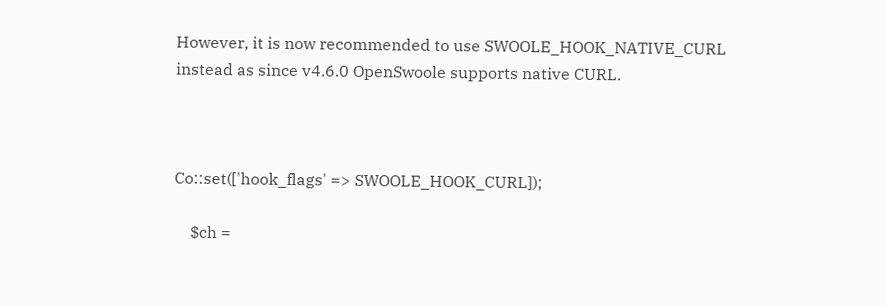However, it is now recommended to use SWOOLE_HOOK_NATIVE_CURL instead as since v4.6.0 OpenSwoole supports native CURL.



Co::set(['hook_flags' => SWOOLE_HOOK_CURL]);

    $ch =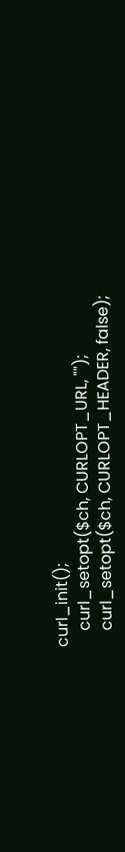curl_init();
    curl_setopt($ch, CURLOPT_URL, "");
    curl_setopt($ch, CURLOPT_HEADER, false);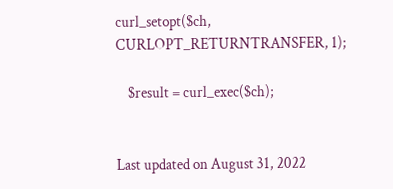curl_setopt($ch, CURLOPT_RETURNTRANSFER, 1);

    $result = curl_exec($ch);


Last updated on August 31, 2022